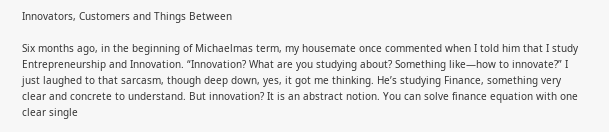Innovators, Customers and Things Between

Six months ago, in the beginning of Michaelmas term, my housemate once commented when I told him that I study Entrepreneurship and Innovation. “Innovation? What are you studying about? Something like—how to innovate?” I just laughed to that sarcasm, though deep down, yes, it got me thinking. He’s studying Finance, something very clear and concrete to understand. But innovation? It is an abstract notion. You can solve finance equation with one clear single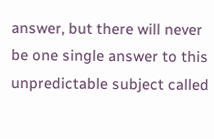answer, but there will never be one single answer to this unpredictable subject called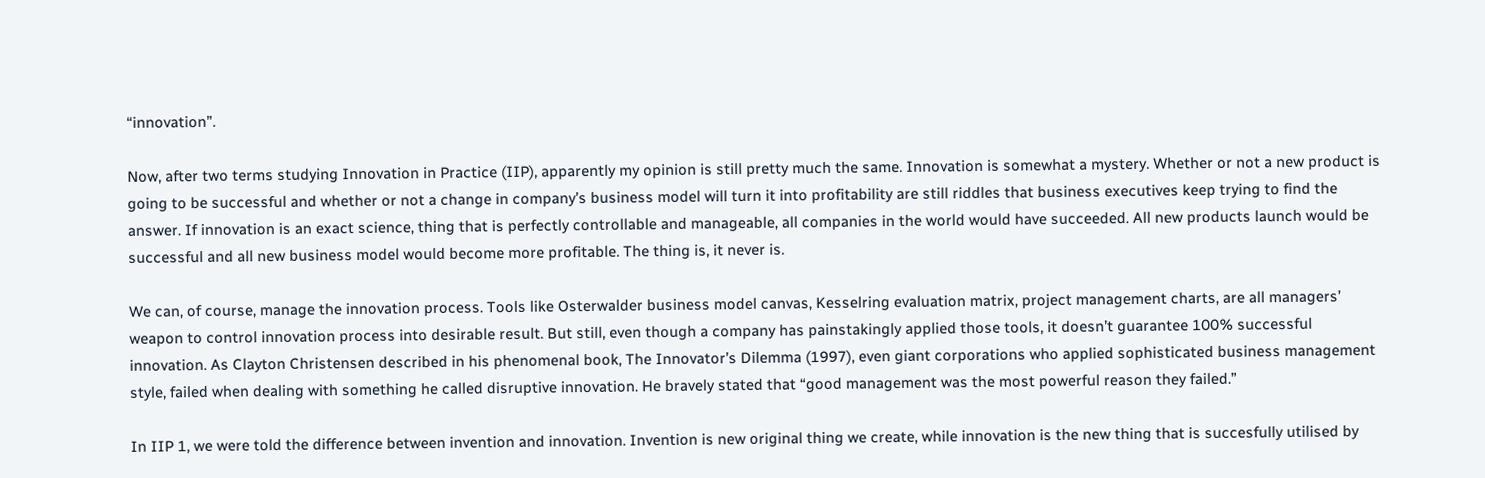“innovation”.

Now, after two terms studying Innovation in Practice (IIP), apparently my opinion is still pretty much the same. Innovation is somewhat a mystery. Whether or not a new product is going to be successful and whether or not a change in company’s business model will turn it into profitability are still riddles that business executives keep trying to find the answer. If innovation is an exact science, thing that is perfectly controllable and manageable, all companies in the world would have succeeded. All new products launch would be successful and all new business model would become more profitable. The thing is, it never is.

We can, of course, manage the innovation process. Tools like Osterwalder business model canvas, Kesselring evaluation matrix, project management charts, are all managers’ weapon to control innovation process into desirable result. But still, even though a company has painstakingly applied those tools, it doesn’t guarantee 100% successful innovation. As Clayton Christensen described in his phenomenal book, The Innovator’s Dilemma (1997), even giant corporations who applied sophisticated business management style, failed when dealing with something he called disruptive innovation. He bravely stated that “good management was the most powerful reason they failed.”

In IIP 1, we were told the difference between invention and innovation. Invention is new original thing we create, while innovation is the new thing that is succesfully utilised by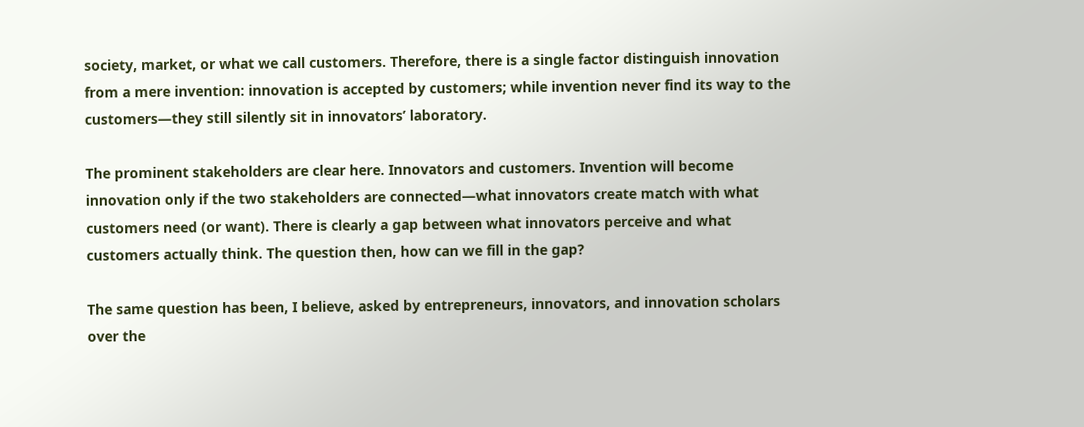society, market, or what we call customers. Therefore, there is a single factor distinguish innovation from a mere invention: innovation is accepted by customers; while invention never find its way to the customers—they still silently sit in innovators’ laboratory.

The prominent stakeholders are clear here. Innovators and customers. Invention will become innovation only if the two stakeholders are connected—what innovators create match with what customers need (or want). There is clearly a gap between what innovators perceive and what customers actually think. The question then, how can we fill in the gap?

The same question has been, I believe, asked by entrepreneurs, innovators, and innovation scholars over the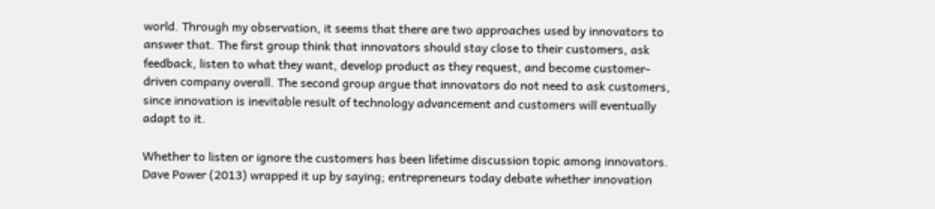world. Through my observation, it seems that there are two approaches used by innovators to answer that. The first group think that innovators should stay close to their customers, ask feedback, listen to what they want, develop product as they request, and become customer-driven company overall. The second group argue that innovators do not need to ask customers, since innovation is inevitable result of technology advancement and customers will eventually adapt to it.

Whether to listen or ignore the customers has been lifetime discussion topic among innovators. Dave Power (2013) wrapped it up by saying; entrepreneurs today debate whether innovation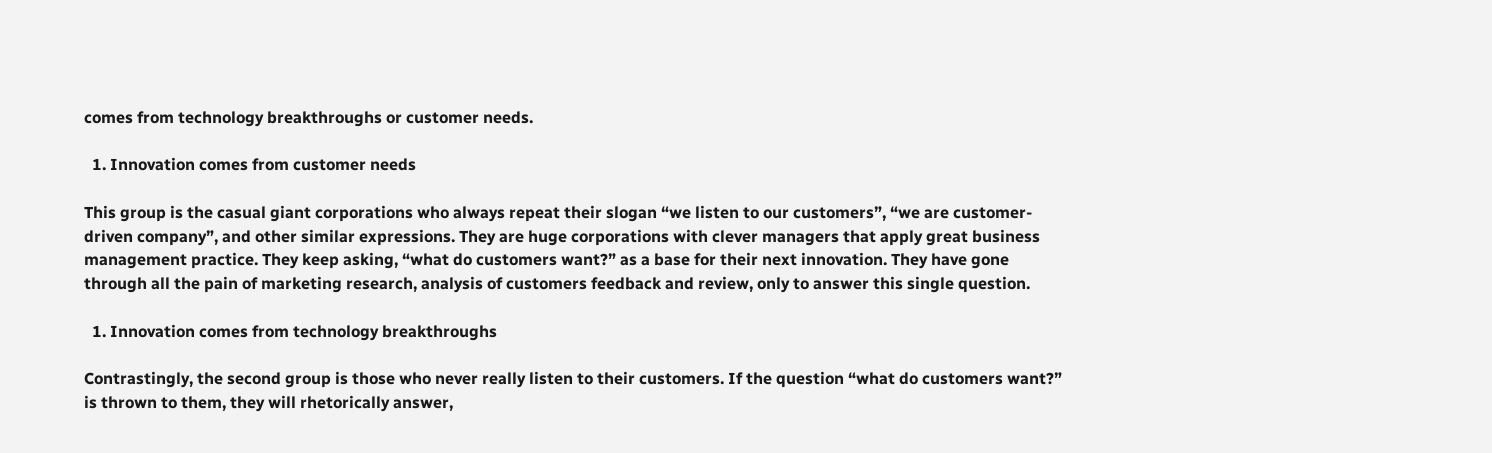comes from technology breakthroughs or customer needs.

  1. Innovation comes from customer needs

This group is the casual giant corporations who always repeat their slogan “we listen to our customers”, “we are customer-driven company”, and other similar expressions. They are huge corporations with clever managers that apply great business management practice. They keep asking, “what do customers want?” as a base for their next innovation. They have gone through all the pain of marketing research, analysis of customers feedback and review, only to answer this single question.

  1. Innovation comes from technology breakthroughs

Contrastingly, the second group is those who never really listen to their customers. If the question “what do customers want?” is thrown to them, they will rhetorically answer,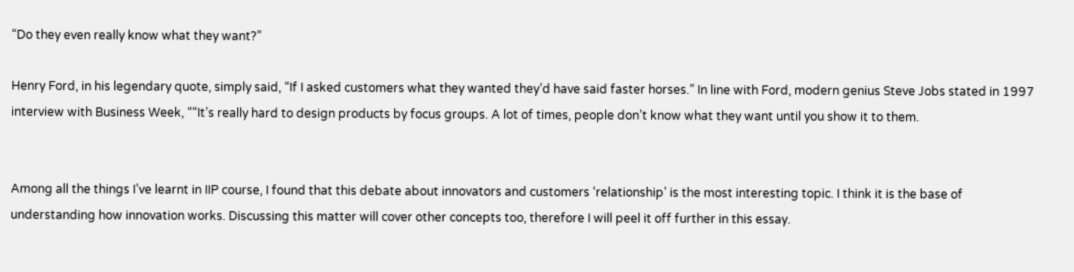“Do they even really know what they want?”

Henry Ford, in his legendary quote, simply said, “If I asked customers what they wanted they’d have said faster horses.” In line with Ford, modern genius Steve Jobs stated in 1997 interview with Business Week, ““It’s really hard to design products by focus groups. A lot of times, people don’t know what they want until you show it to them.


Among all the things I’ve learnt in IIP course, I found that this debate about innovators and customers ‘relationship’ is the most interesting topic. I think it is the base of understanding how innovation works. Discussing this matter will cover other concepts too, therefore I will peel it off further in this essay.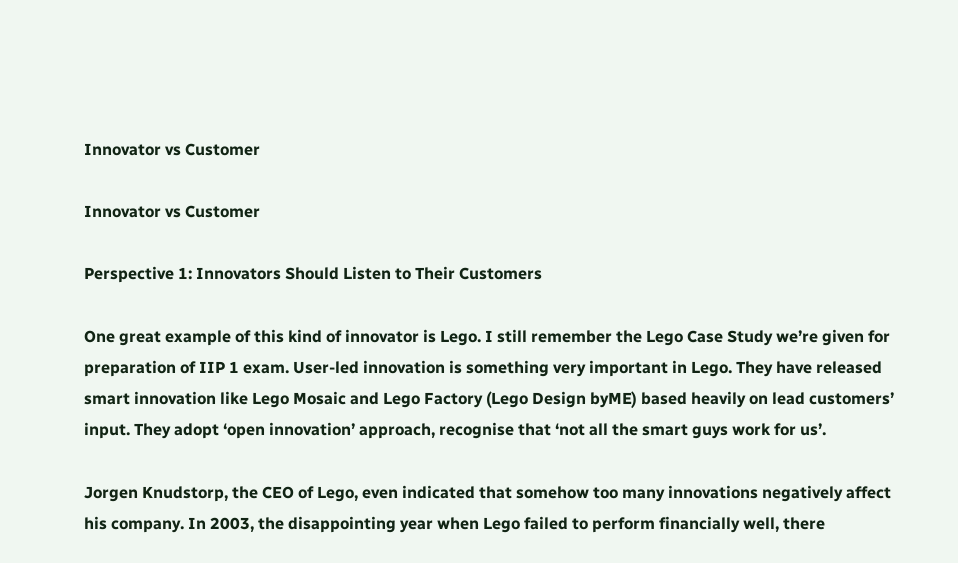Innovator vs Customer

Innovator vs Customer

Perspective 1: Innovators Should Listen to Their Customers

One great example of this kind of innovator is Lego. I still remember the Lego Case Study we’re given for preparation of IIP 1 exam. User-led innovation is something very important in Lego. They have released smart innovation like Lego Mosaic and Lego Factory (Lego Design byME) based heavily on lead customers’ input. They adopt ‘open innovation’ approach, recognise that ‘not all the smart guys work for us’.

Jorgen Knudstorp, the CEO of Lego, even indicated that somehow too many innovations negatively affect his company. In 2003, the disappointing year when Lego failed to perform financially well, there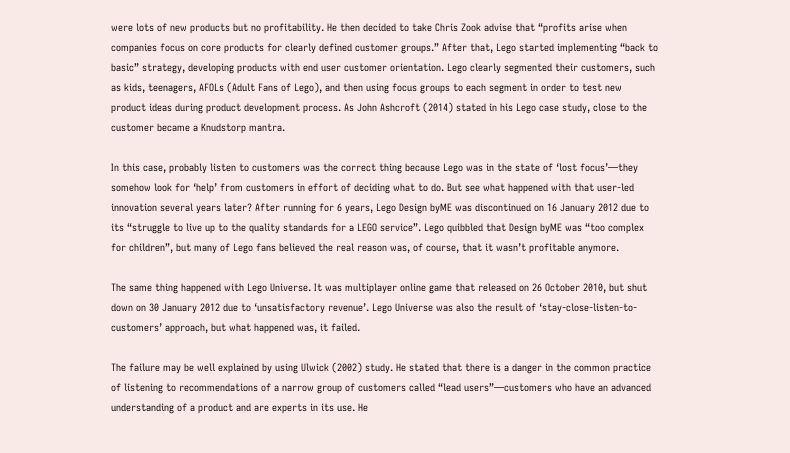were lots of new products but no profitability. He then decided to take Chris Zook advise that “profits arise when companies focus on core products for clearly defined customer groups.” After that, Lego started implementing “back to basic” strategy, developing products with end user customer orientation. Lego clearly segmented their customers, such as kids, teenagers, AFOLs (Adult Fans of Lego), and then using focus groups to each segment in order to test new product ideas during product development process. As John Ashcroft (2014) stated in his Lego case study, close to the customer became a Knudstorp mantra.

In this case, probably listen to customers was the correct thing because Lego was in the state of ‘lost focus’—they somehow look for ‘help’ from customers in effort of deciding what to do. But see what happened with that user-led innovation several years later? After running for 6 years, Lego Design byME was discontinued on 16 January 2012 due to its “struggle to live up to the quality standards for a LEGO service”. Lego quibbled that Design byME was “too complex for children”, but many of Lego fans believed the real reason was, of course, that it wasn’t profitable anymore.

The same thing happened with Lego Universe. It was multiplayer online game that released on 26 October 2010, but shut down on 30 January 2012 due to ‘unsatisfactory revenue’. Lego Universe was also the result of ‘stay-close-listen-to-customers’ approach, but what happened was, it failed.

The failure may be well explained by using Ulwick (2002) study. He stated that there is a danger in the common practice of listening to recommendations of a narrow group of customers called “lead users”—customers who have an advanced understanding of a product and are experts in its use. He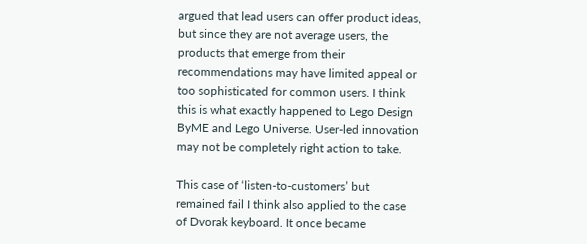argued that lead users can offer product ideas, but since they are not average users, the products that emerge from their recommendations may have limited appeal or too sophisticated for common users. I think this is what exactly happened to Lego Design ByME and Lego Universe. User-led innovation may not be completely right action to take.

This case of ‘listen-to-customers’ but remained fail I think also applied to the case of Dvorak keyboard. It once became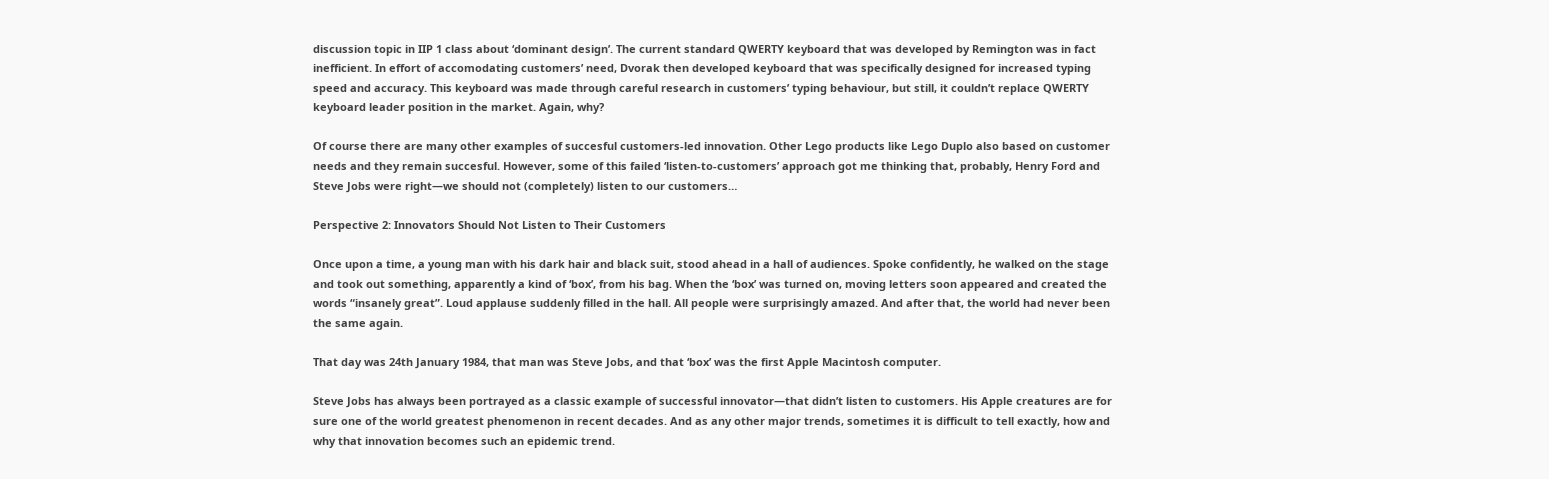discussion topic in IIP 1 class about ‘dominant design’. The current standard QWERTY keyboard that was developed by Remington was in fact inefficient. In effort of accomodating customers’ need, Dvorak then developed keyboard that was specifically designed for increased typing speed and accuracy. This keyboard was made through careful research in customers’ typing behaviour, but still, it couldn’t replace QWERTY keyboard leader position in the market. Again, why?

Of course there are many other examples of succesful customers-led innovation. Other Lego products like Lego Duplo also based on customer needs and they remain succesful. However, some of this failed ‘listen-to-customers’ approach got me thinking that, probably, Henry Ford and Steve Jobs were right—we should not (completely) listen to our customers…

Perspective 2: Innovators Should Not Listen to Their Customers

Once upon a time, a young man with his dark hair and black suit, stood ahead in a hall of audiences. Spoke confidently, he walked on the stage and took out something, apparently a kind of ‘box’, from his bag. When the ‘box’ was turned on, moving letters soon appeared and created the words “insanely great”. Loud applause suddenly filled in the hall. All people were surprisingly amazed. And after that, the world had never been the same again.

That day was 24th January 1984, that man was Steve Jobs, and that ‘box’ was the first Apple Macintosh computer.

Steve Jobs has always been portrayed as a classic example of successful innovator—that didn’t listen to customers. His Apple creatures are for sure one of the world greatest phenomenon in recent decades. And as any other major trends, sometimes it is difficult to tell exactly, how and why that innovation becomes such an epidemic trend.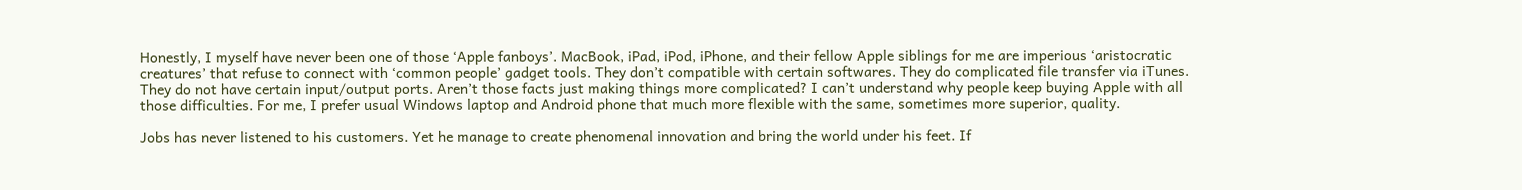Honestly, I myself have never been one of those ‘Apple fanboys’. MacBook, iPad, iPod, iPhone, and their fellow Apple siblings for me are imperious ‘aristocratic creatures’ that refuse to connect with ‘common people’ gadget tools. They don’t compatible with certain softwares. They do complicated file transfer via iTunes. They do not have certain input/output ports. Aren’t those facts just making things more complicated? I can’t understand why people keep buying Apple with all those difficulties. For me, I prefer usual Windows laptop and Android phone that much more flexible with the same, sometimes more superior, quality.

Jobs has never listened to his customers. Yet he manage to create phenomenal innovation and bring the world under his feet. If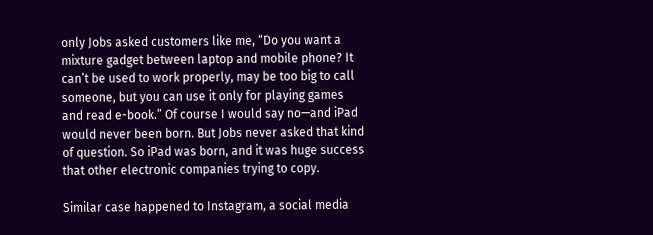only Jobs asked customers like me, “Do you want a mixture gadget between laptop and mobile phone? It can’t be used to work properly, may be too big to call someone, but you can use it only for playing games and read e-book.” Of course I would say no—and iPad would never been born. But Jobs never asked that kind of question. So iPad was born, and it was huge success that other electronic companies trying to copy.

Similar case happened to Instagram, a social media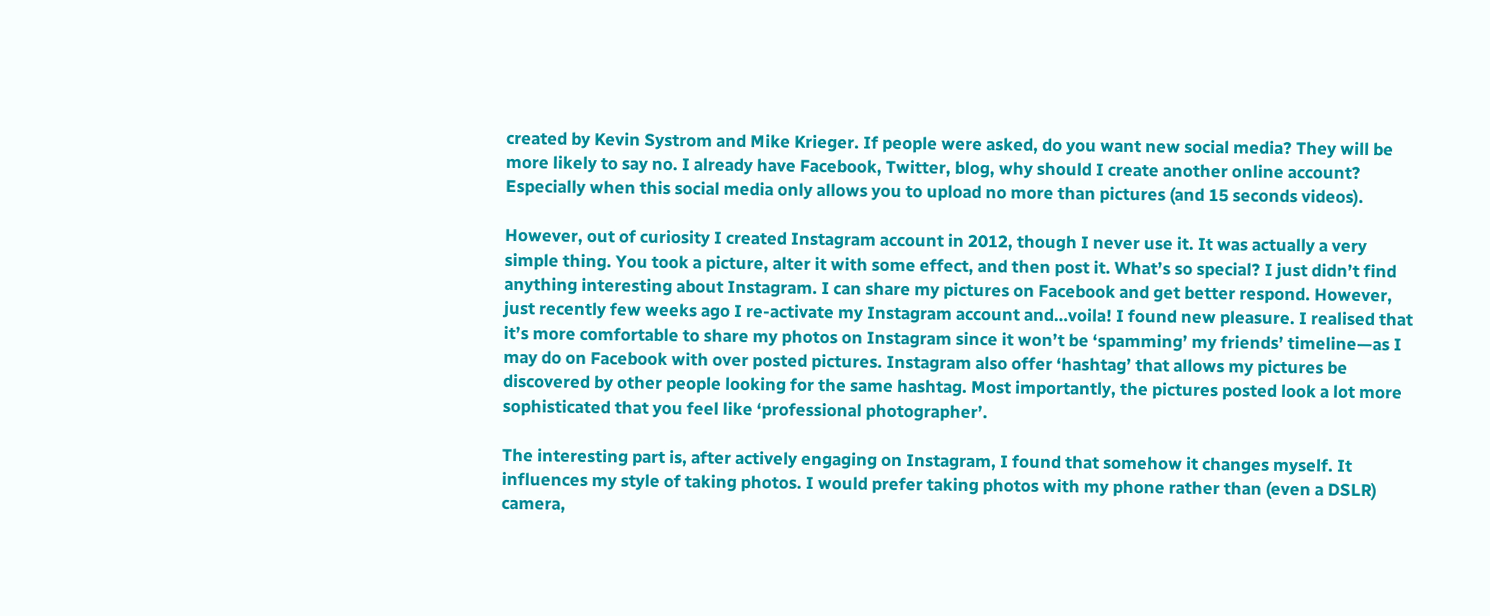created by Kevin Systrom and Mike Krieger. If people were asked, do you want new social media? They will be more likely to say no. I already have Facebook, Twitter, blog, why should I create another online account? Especially when this social media only allows you to upload no more than pictures (and 15 seconds videos).

However, out of curiosity I created Instagram account in 2012, though I never use it. It was actually a very simple thing. You took a picture, alter it with some effect, and then post it. What’s so special? I just didn’t find anything interesting about Instagram. I can share my pictures on Facebook and get better respond. However, just recently few weeks ago I re-activate my Instagram account and…voila! I found new pleasure. I realised that it’s more comfortable to share my photos on Instagram since it won’t be ‘spamming’ my friends’ timeline—as I may do on Facebook with over posted pictures. Instagram also offer ‘hashtag’ that allows my pictures be discovered by other people looking for the same hashtag. Most importantly, the pictures posted look a lot more sophisticated that you feel like ‘professional photographer’.

The interesting part is, after actively engaging on Instagram, I found that somehow it changes myself. It influences my style of taking photos. I would prefer taking photos with my phone rather than (even a DSLR) camera,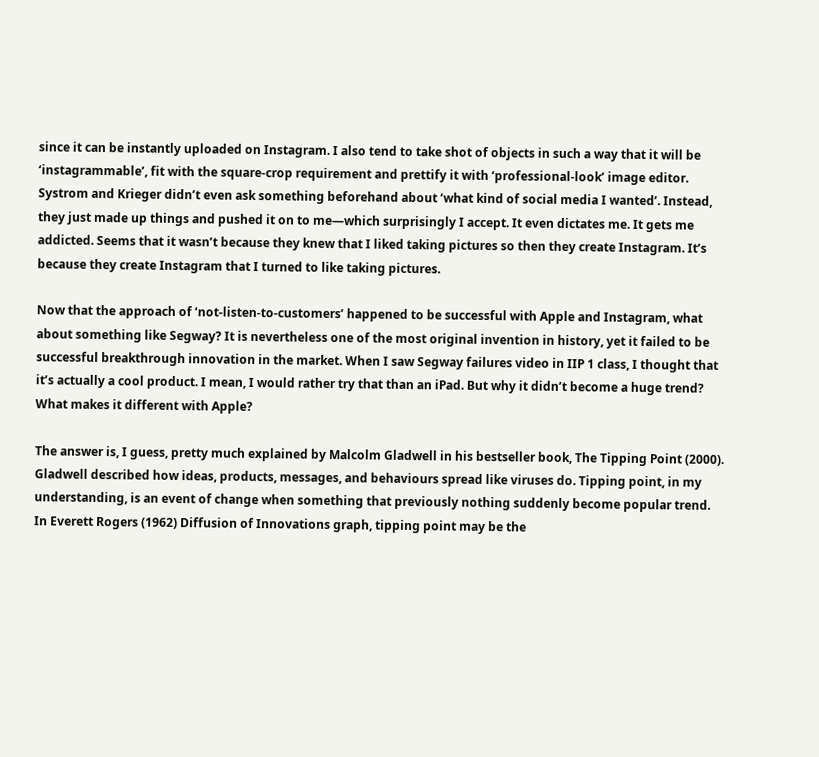since it can be instantly uploaded on Instagram. I also tend to take shot of objects in such a way that it will be ‘instagrammable’, fit with the square-crop requirement and prettify it with ‘professional-look’ image editor. Systrom and Krieger didn’t even ask something beforehand about ‘what kind of social media I wanted’. Instead, they just made up things and pushed it on to me—which surprisingly I accept. It even dictates me. It gets me addicted. Seems that it wasn’t because they knew that I liked taking pictures so then they create Instagram. It’s because they create Instagram that I turned to like taking pictures.

Now that the approach of ‘not-listen-to-customers’ happened to be successful with Apple and Instagram, what about something like Segway? It is nevertheless one of the most original invention in history, yet it failed to be successful breakthrough innovation in the market. When I saw Segway failures video in IIP 1 class, I thought that it’s actually a cool product. I mean, I would rather try that than an iPad. But why it didn’t become a huge trend? What makes it different with Apple?

The answer is, I guess, pretty much explained by Malcolm Gladwell in his bestseller book, The Tipping Point (2000). Gladwell described how ideas, products, messages, and behaviours spread like viruses do. Tipping point, in my understanding, is an event of change when something that previously nothing suddenly become popular trend. In Everett Rogers (1962) Diffusion of Innovations graph, tipping point may be the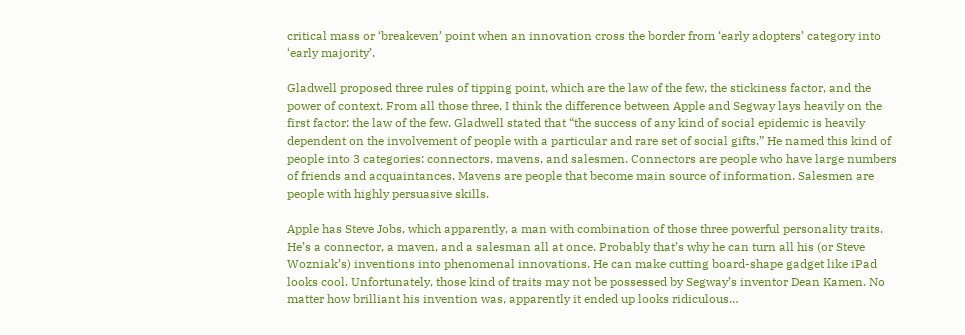critical mass or ‘breakeven’ point when an innovation cross the border from ‘early adopters’ category into ‘early majority’.

Gladwell proposed three rules of tipping point, which are the law of the few, the stickiness factor, and the power of context. From all those three, I think the difference between Apple and Segway lays heavily on the first factor: the law of the few. Gladwell stated that “the success of any kind of social epidemic is heavily dependent on the involvement of people with a particular and rare set of social gifts.” He named this kind of people into 3 categories: connectors, mavens, and salesmen. Connectors are people who have large numbers of friends and acquaintances. Mavens are people that become main source of information. Salesmen are people with highly persuasive skills.

Apple has Steve Jobs, which apparently, a man with combination of those three powerful personality traits. He’s a connector, a maven, and a salesman all at once. Probably that’s why he can turn all his (or Steve Wozniak’s) inventions into phenomenal innovations. He can make cutting board-shape gadget like iPad looks cool. Unfortunately, those kind of traits may not be possessed by Segway’s inventor Dean Kamen. No matter how brilliant his invention was, apparently it ended up looks ridiculous…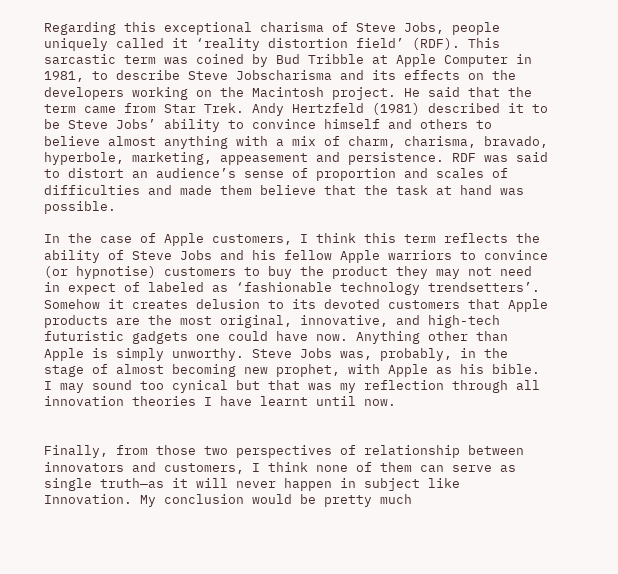Regarding this exceptional charisma of Steve Jobs, people uniquely called it ‘reality distortion field’ (RDF). This sarcastic term was coined by Bud Tribble at Apple Computer in 1981, to describe Steve Jobscharisma and its effects on the developers working on the Macintosh project. He said that the term came from Star Trek. Andy Hertzfeld (1981) described it to be Steve Jobs’ ability to convince himself and others to believe almost anything with a mix of charm, charisma, bravado, hyperbole, marketing, appeasement and persistence. RDF was said to distort an audience’s sense of proportion and scales of difficulties and made them believe that the task at hand was possible.

In the case of Apple customers, I think this term reflects the ability of Steve Jobs and his fellow Apple warriors to convince (or hypnotise) customers to buy the product they may not need in expect of labeled as ‘fashionable technology trendsetters’. Somehow it creates delusion to its devoted customers that Apple products are the most original, innovative, and high-tech futuristic gadgets one could have now. Anything other than Apple is simply unworthy. Steve Jobs was, probably, in the stage of almost becoming new prophet, with Apple as his bible. I may sound too cynical but that was my reflection through all innovation theories I have learnt until now.


Finally, from those two perspectives of relationship between innovators and customers, I think none of them can serve as single truth—as it will never happen in subject like Innovation. My conclusion would be pretty much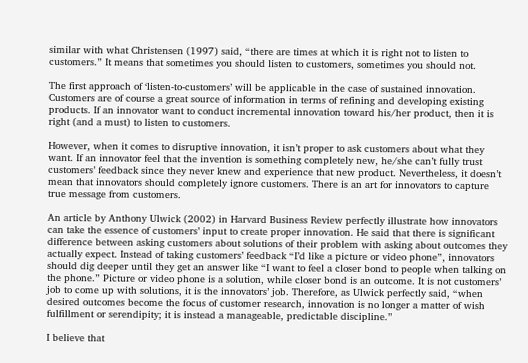similar with what Christensen (1997) said, “there are times at which it is right not to listen to customers.” It means that sometimes you should listen to customers, sometimes you should not.

The first approach of ‘listen-to-customers’ will be applicable in the case of sustained innovation. Customers are of course a great source of information in terms of refining and developing existing products. If an innovator want to conduct incremental innovation toward his/her product, then it is right (and a must) to listen to customers.

However, when it comes to disruptive innovation, it isn’t proper to ask customers about what they want. If an innovator feel that the invention is something completely new, he/she can’t fully trust customers’ feedback since they never knew and experience that new product. Nevertheless, it doesn’t mean that innovators should completely ignore customers. There is an art for innovators to capture true message from customers.

An article by Anthony Ulwick (2002) in Harvard Business Review perfectly illustrate how innovators can take the essence of customers’ input to create proper innovation. He said that there is significant difference between asking customers about solutions of their problem with asking about outcomes they actually expect. Instead of taking customers’ feedback “I’d like a picture or video phone”, innovators should dig deeper until they get an answer like “I want to feel a closer bond to people when talking on the phone.” Picture or video phone is a solution, while closer bond is an outcome. It is not customers’ job to come up with solutions, it is the innovators’ job. Therefore, as Ulwick perfectly said, “when desired outcomes become the focus of customer research, innovation is no longer a matter of wish fulfillment or serendipity; it is instead a manageable, predictable discipline.”

I believe that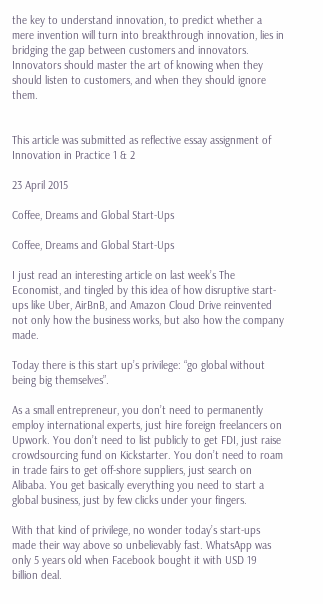the key to understand innovation, to predict whether a mere invention will turn into breakthrough innovation, lies in bridging the gap between customers and innovators. Innovators should master the art of knowing when they should listen to customers, and when they should ignore them.


This article was submitted as reflective essay assignment of Innovation in Practice 1 & 2

23 April 2015

Coffee, Dreams and Global Start-Ups

Coffee, Dreams and Global Start-Ups

I just read an interesting article on last week’s The Economist, and tingled by this idea of how disruptive start-ups like Uber, AirBnB, and Amazon Cloud Drive reinvented not only how the business works, but also how the company made.

Today there is this start up’s privilege: “go global without being big themselves”.

As a small entrepreneur, you don’t need to permanently employ international experts, just hire foreign freelancers on Upwork. You don’t need to list publicly to get FDI, just raise crowdsourcing fund on Kickstarter. You don’t need to roam in trade fairs to get off-shore suppliers, just search on Alibaba. You get basically everything you need to start a global business, just by few clicks under your fingers.

With that kind of privilege, no wonder today’s start-ups made their way above so unbelievably fast. WhatsApp was only 5 years old when Facebook bought it with USD 19 billion deal.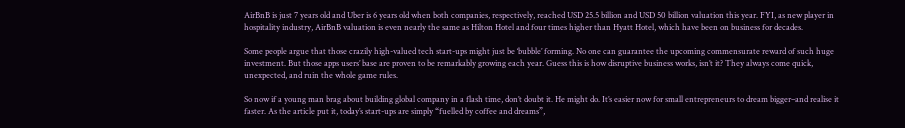AirBnB is just 7 years old and Uber is 6 years old when both companies, respectively, reached USD 25.5 billion and USD 50 billion valuation this year. FYI, as new player in hospitality industry, AirBnB valuation is even nearly the same as Hilton Hotel and four times higher than Hyatt Hotel, which have been on business for decades.

Some people argue that those crazily high-valued tech start-ups might just be ‘bubble’ forming. No one can guarantee the upcoming commensurate reward of such huge investment. But those apps users’ base are proven to be remarkably growing each year. Guess this is how disruptive business works, isn’t it? They always come quick, unexpected, and ruin the whole game rules.

So now if a young man brag about building global company in a flash time, don’t doubt it. He might do. It’s easier now for small entrepreneurs to dream bigger–and realise it faster. As the article put it, today’s start-ups are simply “fuelled by coffee and dreams”,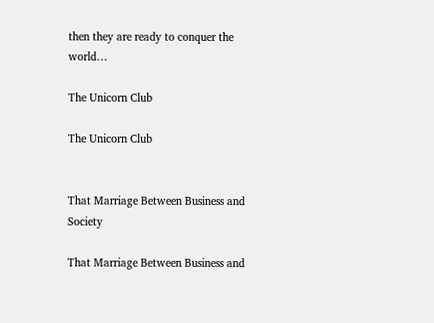then they are ready to conquer the world…

The Unicorn Club

The Unicorn Club


That Marriage Between Business and Society

That Marriage Between Business and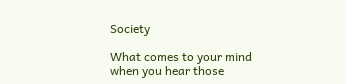Society

What comes to your mind when you hear those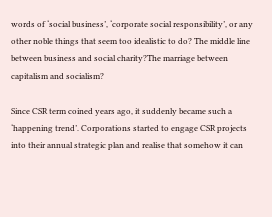words of ‘social business’, ‘corporate social responsibility’, or any other noble things that seem too idealistic to do? The middle line between business and social charity?The marriage between capitalism and socialism?

Since CSR term coined years ago, it suddenly became such a ‘happening trend’. Corporations started to engage CSR projects into their annual strategic plan and realise that somehow it can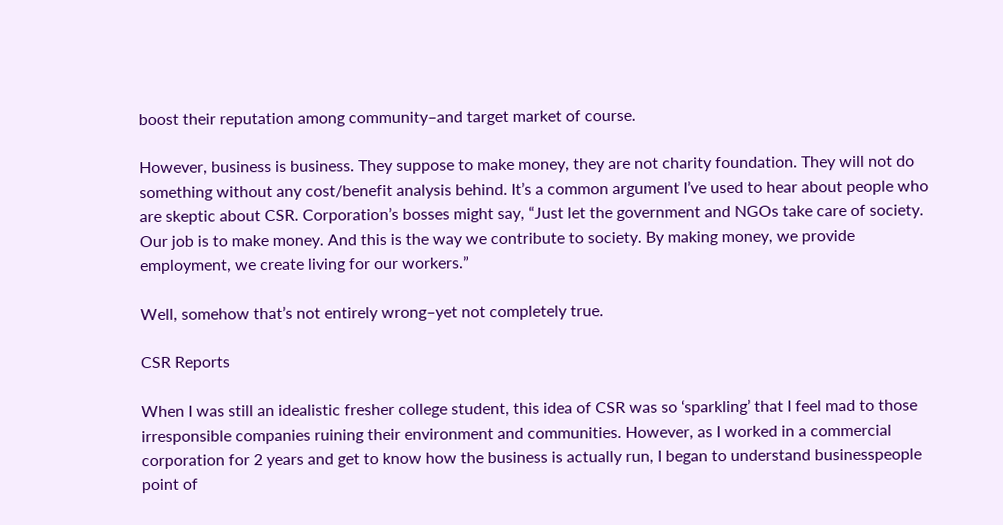boost their reputation among community–and target market of course.

However, business is business. They suppose to make money, they are not charity foundation. They will not do something without any cost/benefit analysis behind. It’s a common argument I’ve used to hear about people who are skeptic about CSR. Corporation’s bosses might say, “Just let the government and NGOs take care of society. Our job is to make money. And this is the way we contribute to society. By making money, we provide employment, we create living for our workers.”

Well, somehow that’s not entirely wrong–yet not completely true.

CSR Reports

When I was still an idealistic fresher college student, this idea of CSR was so ‘sparkling’ that I feel mad to those irresponsible companies ruining their environment and communities. However, as I worked in a commercial corporation for 2 years and get to know how the business is actually run, I began to understand businesspeople point of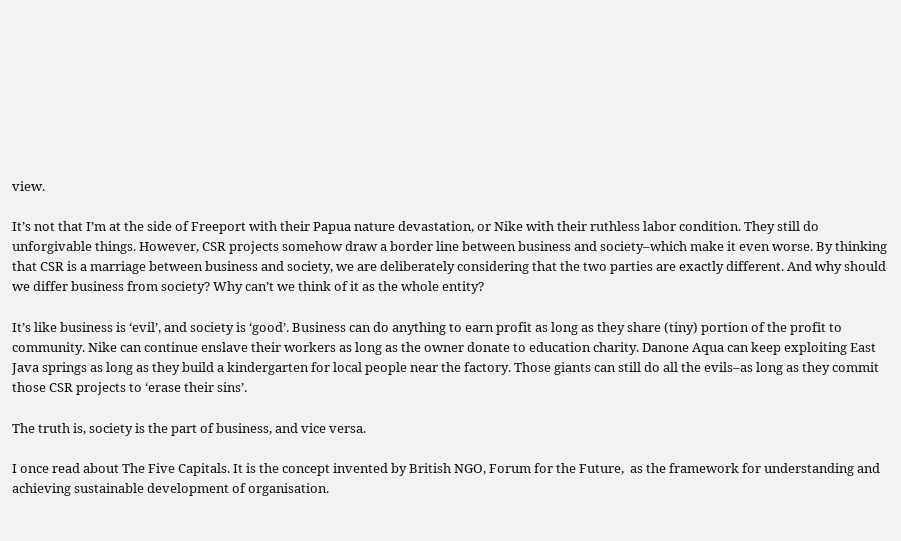view.

It’s not that I’m at the side of Freeport with their Papua nature devastation, or Nike with their ruthless labor condition. They still do unforgivable things. However, CSR projects somehow draw a border line between business and society–which make it even worse. By thinking that CSR is a marriage between business and society, we are deliberately considering that the two parties are exactly different. And why should we differ business from society? Why can’t we think of it as the whole entity?

It’s like business is ‘evil’, and society is ‘good’. Business can do anything to earn profit as long as they share (tiny) portion of the profit to community. Nike can continue enslave their workers as long as the owner donate to education charity. Danone Aqua can keep exploiting East Java springs as long as they build a kindergarten for local people near the factory. Those giants can still do all the evils–as long as they commit those CSR projects to ‘erase their sins’.

The truth is, society is the part of business, and vice versa.

I once read about The Five Capitals. It is the concept invented by British NGO, Forum for the Future,  as the framework for understanding and achieving sustainable development of organisation.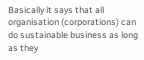Basically it says that all organisation (corporations) can do sustainable business as long as they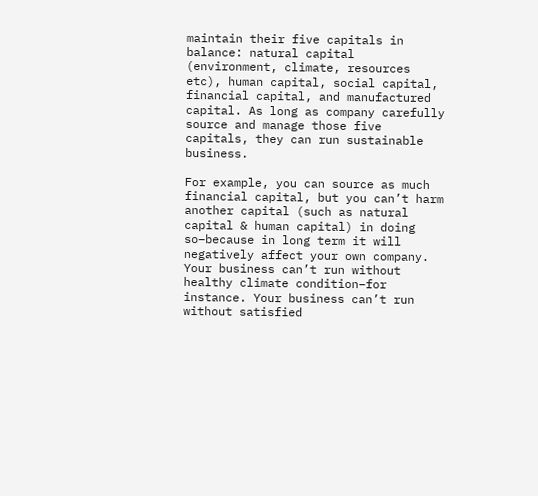maintain their five capitals in balance: natural capital (environment, climate, resources etc), human capital, social capital, financial capital, and manufactured capital. As long as company carefully source and manage those five capitals, they can run sustainable business.

For example, you can source as much financial capital, but you can’t harm another capital (such as natural capital & human capital) in doing so–because in long term it will negatively affect your own company. Your business can’t run without healthy climate condition–for instance. Your business can’t run without satisfied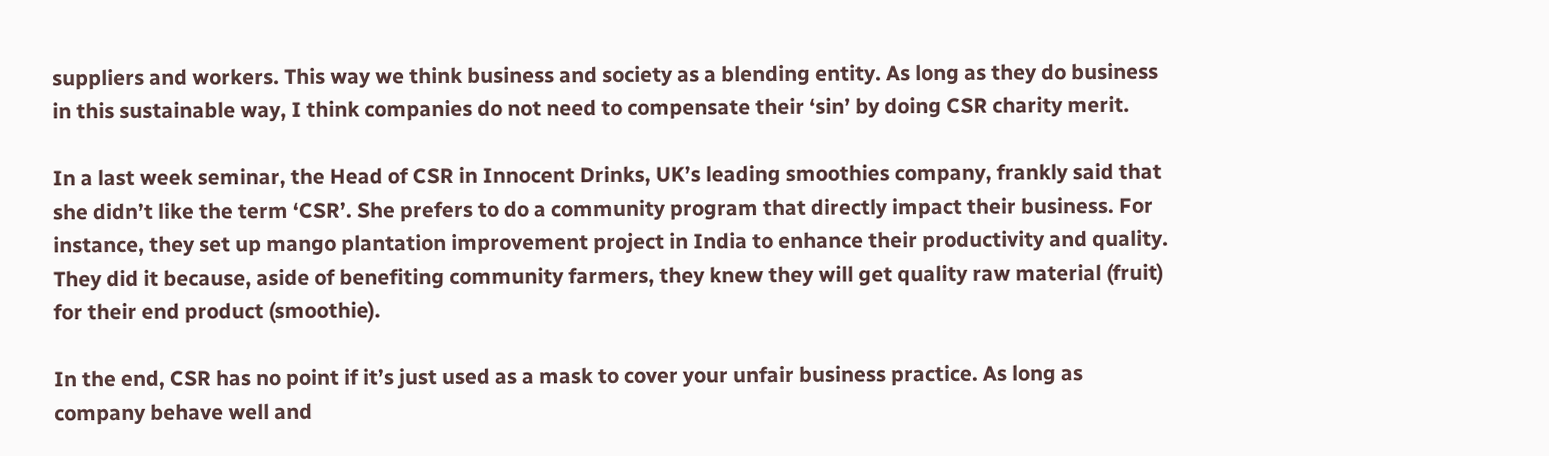suppliers and workers. This way we think business and society as a blending entity. As long as they do business in this sustainable way, I think companies do not need to compensate their ‘sin’ by doing CSR charity merit.

In a last week seminar, the Head of CSR in Innocent Drinks, UK’s leading smoothies company, frankly said that she didn’t like the term ‘CSR’. She prefers to do a community program that directly impact their business. For instance, they set up mango plantation improvement project in India to enhance their productivity and quality. They did it because, aside of benefiting community farmers, they knew they will get quality raw material (fruit) for their end product (smoothie).

In the end, CSR has no point if it’s just used as a mask to cover your unfair business practice. As long as company behave well and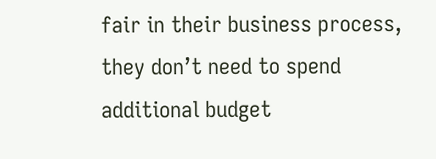fair in their business process, they don’t need to spend additional budget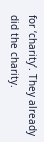for ‘charity’. They already did the charity.